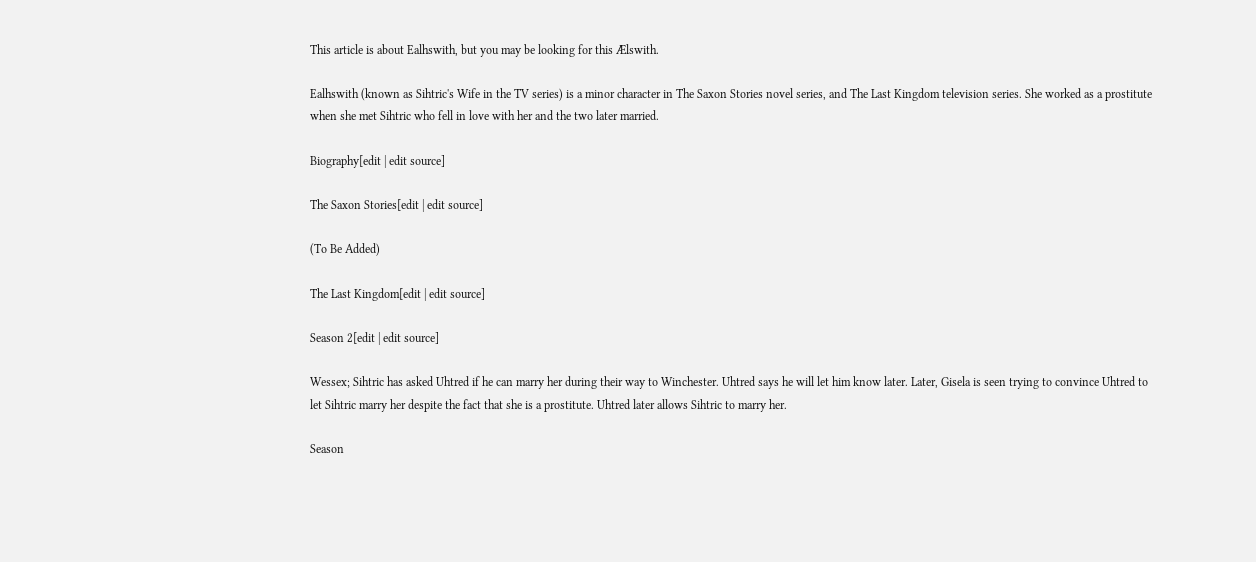This article is about Ealhswith, but you may be looking for this Ælswith.

Ealhswith (known as Sihtric's Wife in the TV series) is a minor character in The Saxon Stories novel series, and The Last Kingdom television series. She worked as a prostitute when she met Sihtric who fell in love with her and the two later married.

Biography[edit | edit source]

The Saxon Stories[edit | edit source]

(To Be Added)

The Last Kingdom[edit | edit source]

Season 2[edit | edit source]

Wessex; Sihtric has asked Uhtred if he can marry her during their way to Winchester. Uhtred says he will let him know later. Later, Gisela is seen trying to convince Uhtred to let Sihtric marry her despite the fact that she is a prostitute. Uhtred later allows Sihtric to marry her.

Season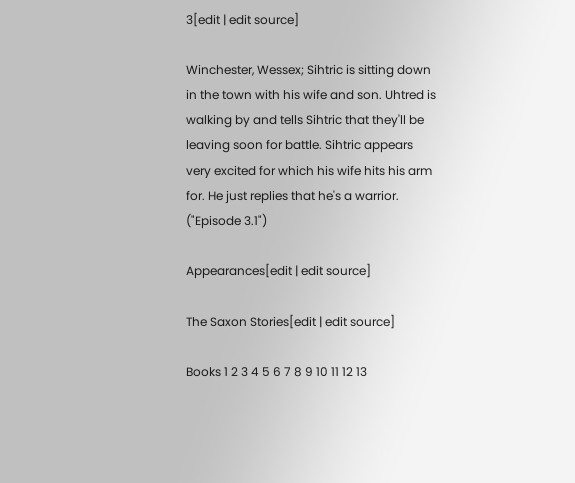3[edit | edit source]

Winchester, Wessex; Sihtric is sitting down in the town with his wife and son. Uhtred is walking by and tells Sihtric that they'll be leaving soon for battle. Sihtric appears very excited for which his wife hits his arm for. He just replies that he's a warrior. ("Episode 3.1")

Appearances[edit | edit source]

The Saxon Stories[edit | edit source]

Books 1 2 3 4 5 6 7 8 9 10 11 12 13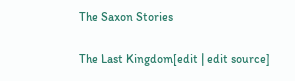The Saxon Stories

The Last Kingdom[edit | edit source]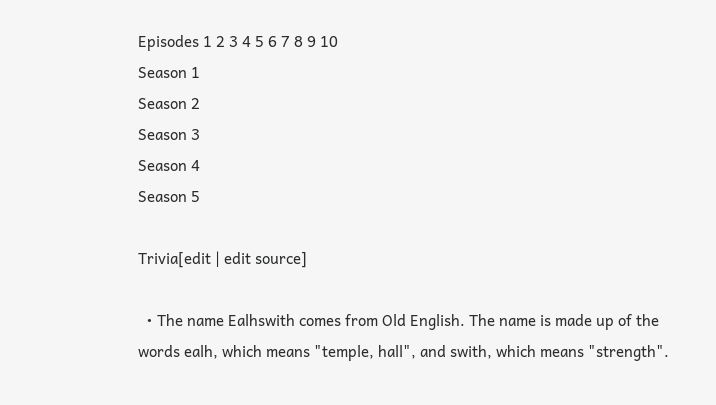Episodes 1 2 3 4 5 6 7 8 9 10
Season 1
Season 2
Season 3
Season 4
Season 5

Trivia[edit | edit source]

  • The name Ealhswith comes from Old English. The name is made up of the words ealh, which means "temple, hall", and swith, which means "strength".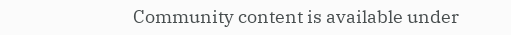Community content is available under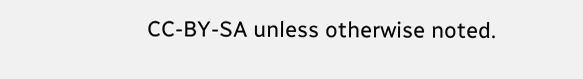CC-BY-SA unless otherwise noted.